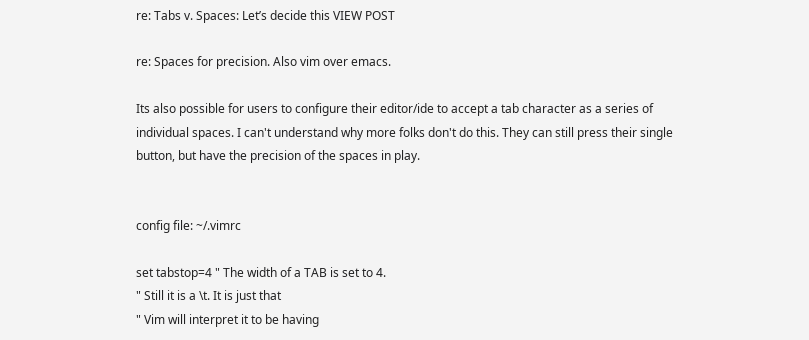re: Tabs v. Spaces: Let’s decide this VIEW POST

re: Spaces for precision. Also vim over emacs.

Its also possible for users to configure their editor/ide to accept a tab character as a series of individual spaces. I can't understand why more folks don't do this. They can still press their single button, but have the precision of the spaces in play.


config file: ~/.vimrc

set tabstop=4 " The width of a TAB is set to 4.
" Still it is a \t. It is just that
" Vim will interpret it to be having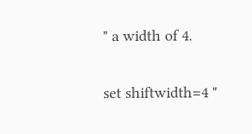" a width of 4.

set shiftwidth=4 "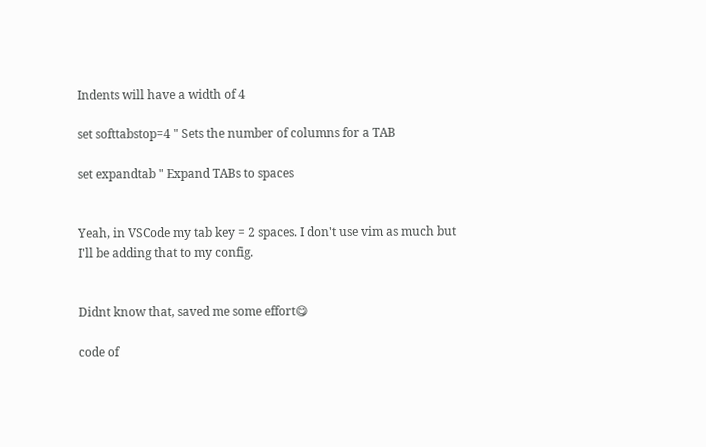Indents will have a width of 4

set softtabstop=4 " Sets the number of columns for a TAB

set expandtab " Expand TABs to spaces


Yeah, in VSCode my tab key = 2 spaces. I don't use vim as much but I'll be adding that to my config.


Didnt know that, saved me some effort😋

code of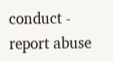conduct - report abuse